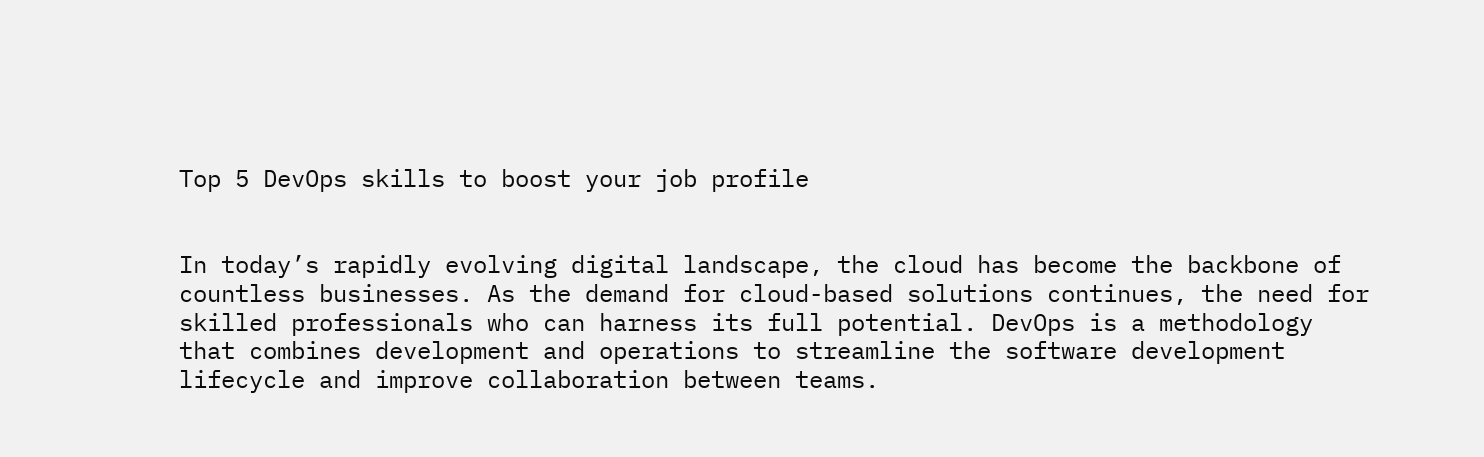Top 5 DevOps skills to boost your job profile


In today’s rapidly evolving digital landscape, the cloud has become the backbone of countless businesses. As the demand for cloud-based solutions continues, the need for skilled professionals who can harness its full potential. DevOps is a methodology that combines development and operations to streamline the software development lifecycle and improve collaboration between teams.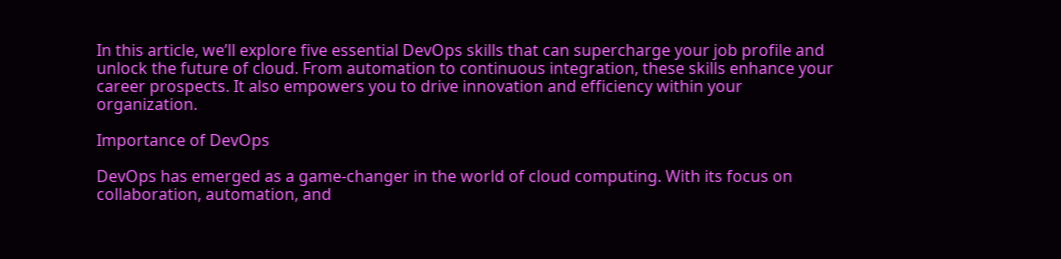In this article, we’ll explore five essential DevOps skills that can supercharge your job profile and unlock the future of cloud. From automation to continuous integration, these skills enhance your career prospects. It also empowers you to drive innovation and efficiency within your organization.

Importance of DevOps

DevOps has emerged as a game-changer in the world of cloud computing. With its focus on collaboration, automation, and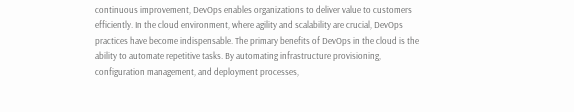continuous improvement, DevOps enables organizations to deliver value to customers efficiently. In the cloud environment, where agility and scalability are crucial, DevOps practices have become indispensable. The primary benefits of DevOps in the cloud is the ability to automate repetitive tasks. By automating infrastructure provisioning, configuration management, and deployment processes,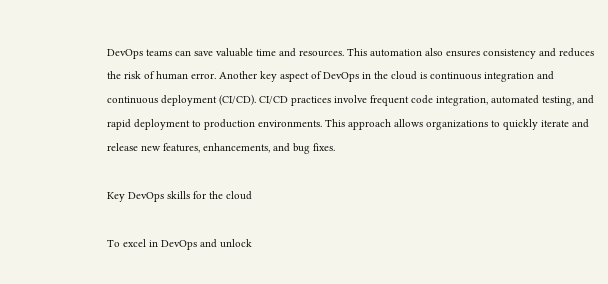DevOps teams can save valuable time and resources. This automation also ensures consistency and reduces the risk of human error. Another key aspect of DevOps in the cloud is continuous integration and continuous deployment (CI/CD). CI/CD practices involve frequent code integration, automated testing, and rapid deployment to production environments. This approach allows organizations to quickly iterate and release new features, enhancements, and bug fixes.

Key DevOps skills for the cloud

To excel in DevOps and unlock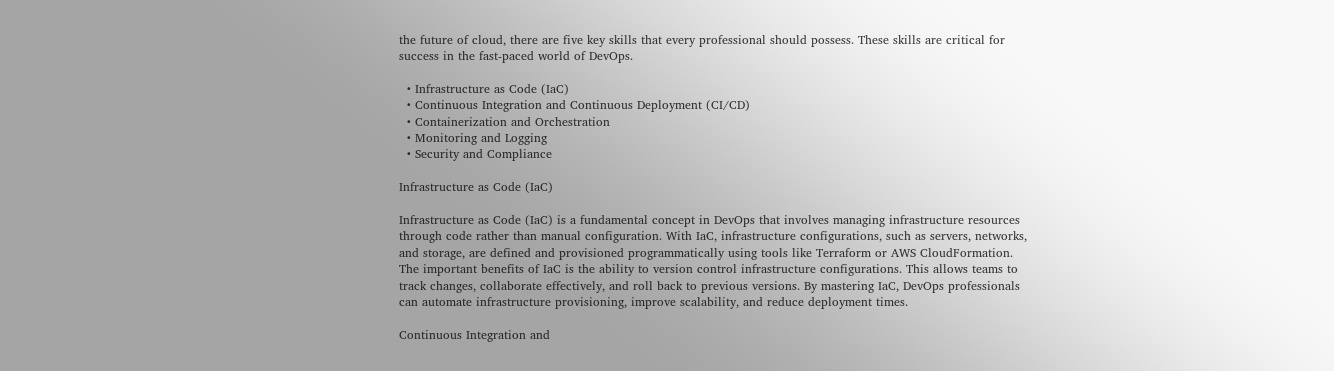the future of cloud, there are five key skills that every professional should possess. These skills are critical for success in the fast-paced world of DevOps.

  • Infrastructure as Code (IaC)
  • Continuous Integration and Continuous Deployment (CI/CD)
  • Containerization and Orchestration
  • Monitoring and Logging
  • Security and Compliance

Infrastructure as Code (IaC)

Infrastructure as Code (IaC) is a fundamental concept in DevOps that involves managing infrastructure resources through code rather than manual configuration. With IaC, infrastructure configurations, such as servers, networks, and storage, are defined and provisioned programmatically using tools like Terraform or AWS CloudFormation. The important benefits of IaC is the ability to version control infrastructure configurations. This allows teams to track changes, collaborate effectively, and roll back to previous versions. By mastering IaC, DevOps professionals can automate infrastructure provisioning, improve scalability, and reduce deployment times.

Continuous Integration and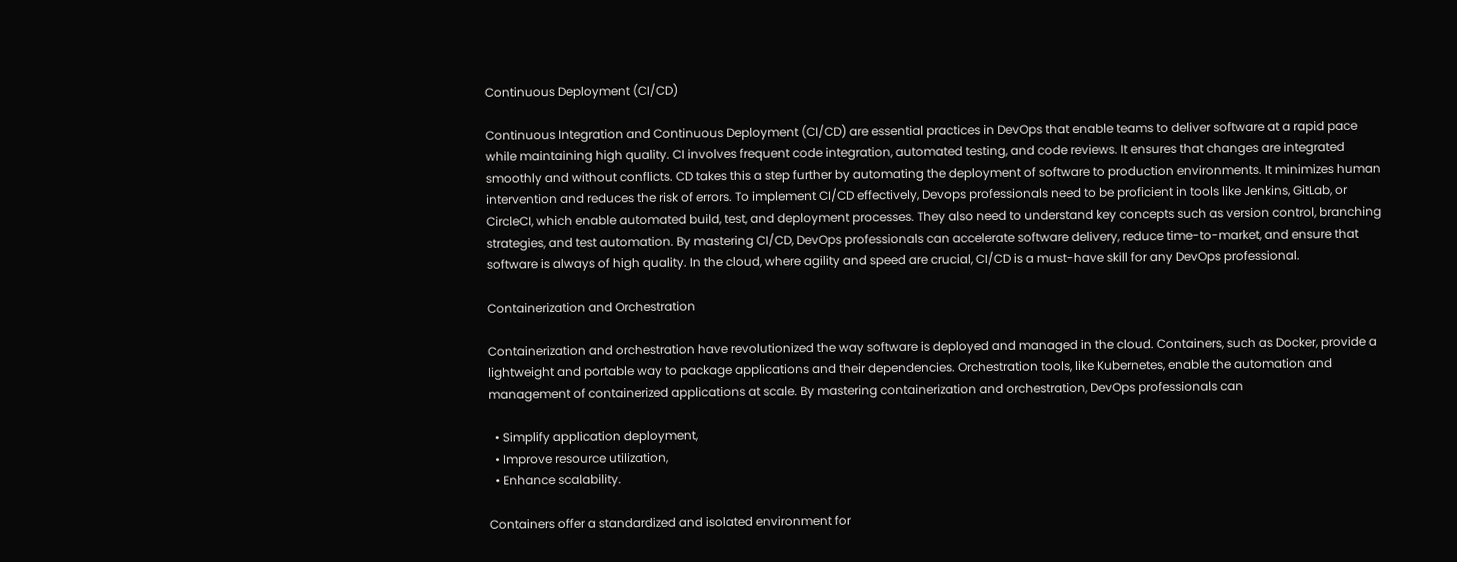Continuous Deployment (CI/CD)

Continuous Integration and Continuous Deployment (CI/CD) are essential practices in DevOps that enable teams to deliver software at a rapid pace while maintaining high quality. CI involves frequent code integration, automated testing, and code reviews. It ensures that changes are integrated smoothly and without conflicts. CD takes this a step further by automating the deployment of software to production environments. It minimizes human intervention and reduces the risk of errors. To implement CI/CD effectively, Devops professionals need to be proficient in tools like Jenkins, GitLab, or CircleCI, which enable automated build, test, and deployment processes. They also need to understand key concepts such as version control, branching strategies, and test automation. By mastering CI/CD, DevOps professionals can accelerate software delivery, reduce time-to-market, and ensure that software is always of high quality. In the cloud, where agility and speed are crucial, CI/CD is a must-have skill for any DevOps professional.

Containerization and Orchestration

Containerization and orchestration have revolutionized the way software is deployed and managed in the cloud. Containers, such as Docker, provide a lightweight and portable way to package applications and their dependencies. Orchestration tools, like Kubernetes, enable the automation and management of containerized applications at scale. By mastering containerization and orchestration, DevOps professionals can

  • Simplify application deployment,
  • Improve resource utilization,
  • Enhance scalability.

Containers offer a standardized and isolated environment for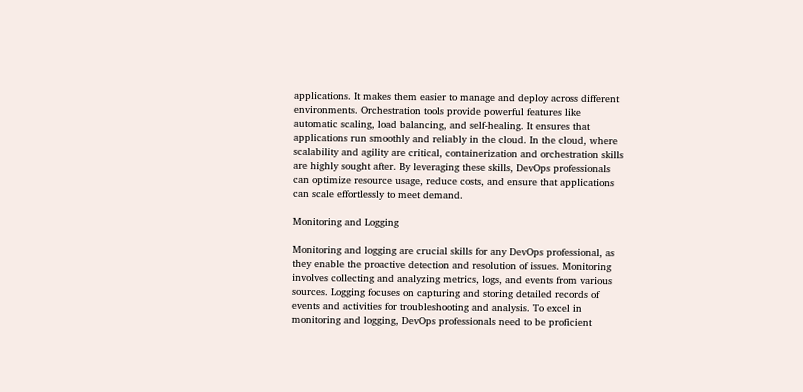applications. It makes them easier to manage and deploy across different environments. Orchestration tools provide powerful features like automatic scaling, load balancing, and self-healing. It ensures that applications run smoothly and reliably in the cloud. In the cloud, where scalability and agility are critical, containerization and orchestration skills are highly sought after. By leveraging these skills, DevOps professionals can optimize resource usage, reduce costs, and ensure that applications can scale effortlessly to meet demand.

Monitoring and Logging

Monitoring and logging are crucial skills for any DevOps professional, as they enable the proactive detection and resolution of issues. Monitoring involves collecting and analyzing metrics, logs, and events from various sources. Logging focuses on capturing and storing detailed records of events and activities for troubleshooting and analysis. To excel in monitoring and logging, DevOps professionals need to be proficient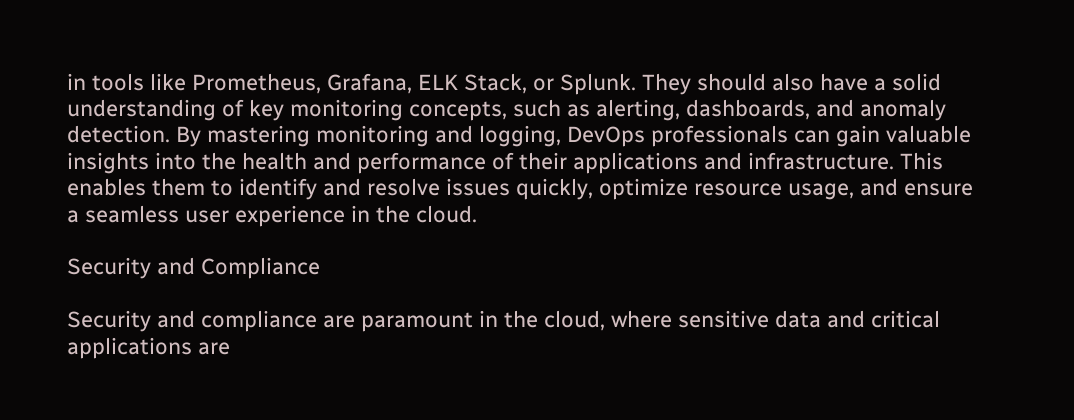in tools like Prometheus, Grafana, ELK Stack, or Splunk. They should also have a solid understanding of key monitoring concepts, such as alerting, dashboards, and anomaly detection. By mastering monitoring and logging, DevOps professionals can gain valuable insights into the health and performance of their applications and infrastructure. This enables them to identify and resolve issues quickly, optimize resource usage, and ensure a seamless user experience in the cloud.

Security and Compliance

Security and compliance are paramount in the cloud, where sensitive data and critical applications are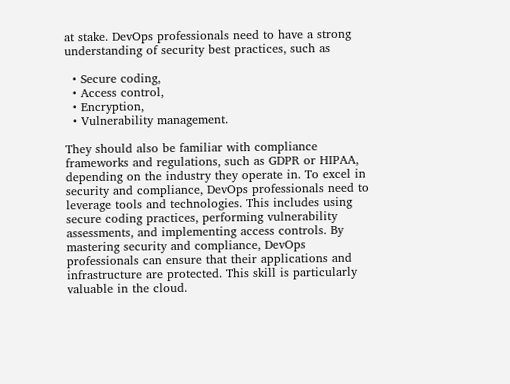at stake. DevOps professionals need to have a strong understanding of security best practices, such as

  • Secure coding,
  • Access control,
  • Encryption,
  • Vulnerability management.

They should also be familiar with compliance frameworks and regulations, such as GDPR or HIPAA, depending on the industry they operate in. To excel in security and compliance, DevOps professionals need to leverage tools and technologies. This includes using secure coding practices, performing vulnerability assessments, and implementing access controls. By mastering security and compliance, DevOps professionals can ensure that their applications and infrastructure are protected. This skill is particularly valuable in the cloud.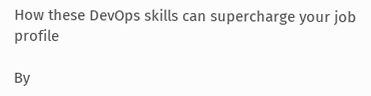How these DevOps skills can supercharge your job profile

By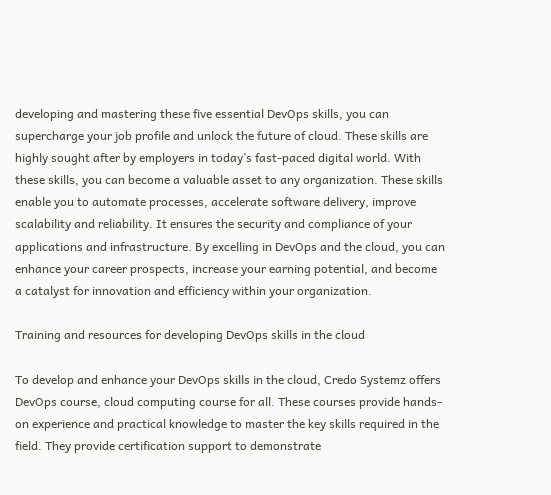developing and mastering these five essential DevOps skills, you can supercharge your job profile and unlock the future of cloud. These skills are highly sought after by employers in today’s fast-paced digital world. With these skills, you can become a valuable asset to any organization. These skills enable you to automate processes, accelerate software delivery, improve scalability and reliability. It ensures the security and compliance of your applications and infrastructure. By excelling in DevOps and the cloud, you can enhance your career prospects, increase your earning potential, and become a catalyst for innovation and efficiency within your organization.

Training and resources for developing DevOps skills in the cloud

To develop and enhance your DevOps skills in the cloud, Credo Systemz offers DevOps course, cloud computing course for all. These courses provide hands-on experience and practical knowledge to master the key skills required in the field. They provide certification support to demonstrate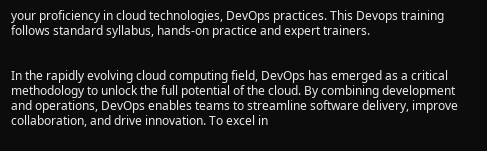your proficiency in cloud technologies, DevOps practices. This Devops training follows standard syllabus, hands-on practice and expert trainers.


In the rapidly evolving cloud computing field, DevOps has emerged as a critical methodology to unlock the full potential of the cloud. By combining development and operations, DevOps enables teams to streamline software delivery, improve collaboration, and drive innovation. To excel in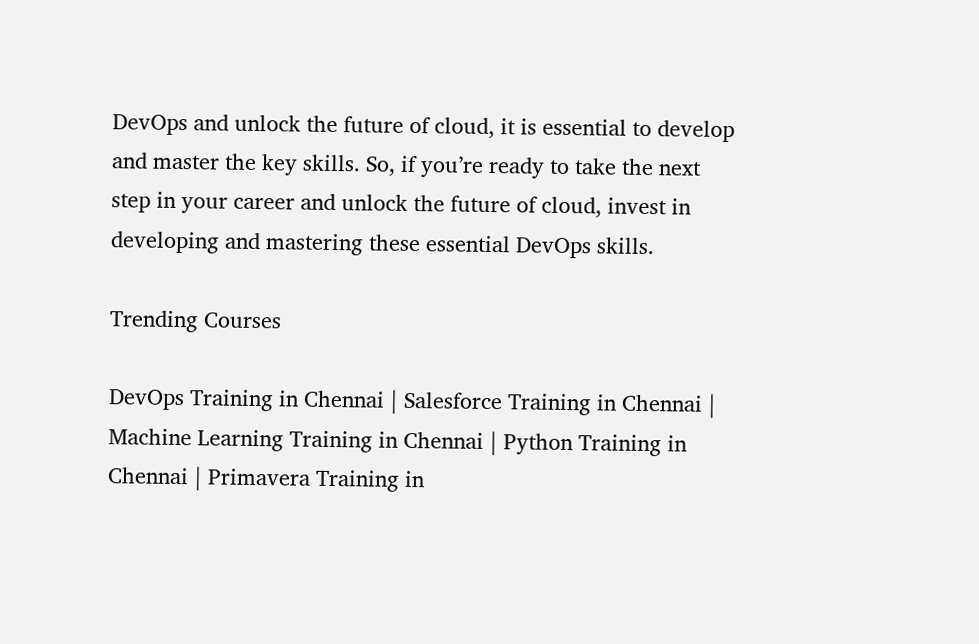DevOps and unlock the future of cloud, it is essential to develop and master the key skills. So, if you’re ready to take the next step in your career and unlock the future of cloud, invest in developing and mastering these essential DevOps skills.

Trending Courses

DevOps Training in Chennai | Salesforce Training in Chennai | Machine Learning Training in Chennai | Python Training in Chennai | Primavera Training in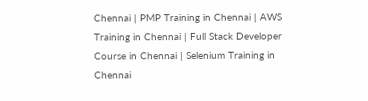Chennai | PMP Training in Chennai | AWS Training in Chennai | Full Stack Developer Course in Chennai | Selenium Training in Chennai